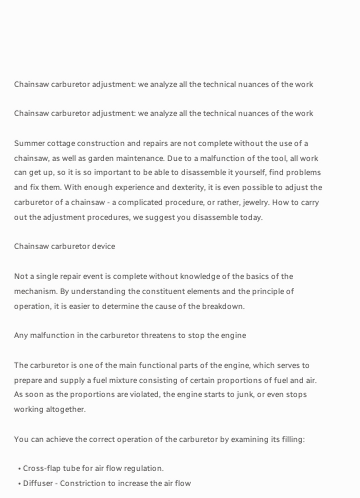Chainsaw carburetor adjustment: we analyze all the technical nuances of the work

Chainsaw carburetor adjustment: we analyze all the technical nuances of the work

Summer cottage construction and repairs are not complete without the use of a chainsaw, as well as garden maintenance. Due to a malfunction of the tool, all work can get up, so it is so important to be able to disassemble it yourself, find problems and fix them. With enough experience and dexterity, it is even possible to adjust the carburetor of a chainsaw - a complicated procedure, or rather, jewelry. How to carry out the adjustment procedures, we suggest you disassemble today.

Chainsaw carburetor device

Not a single repair event is complete without knowledge of the basics of the mechanism. By understanding the constituent elements and the principle of operation, it is easier to determine the cause of the breakdown.

Any malfunction in the carburetor threatens to stop the engine

The carburetor is one of the main functional parts of the engine, which serves to prepare and supply a fuel mixture consisting of certain proportions of fuel and air. As soon as the proportions are violated, the engine starts to junk, or even stops working altogether.

You can achieve the correct operation of the carburetor by examining its filling:

  • Cross-flap tube for air flow regulation.
  • Diffuser - Constriction to increase the air flow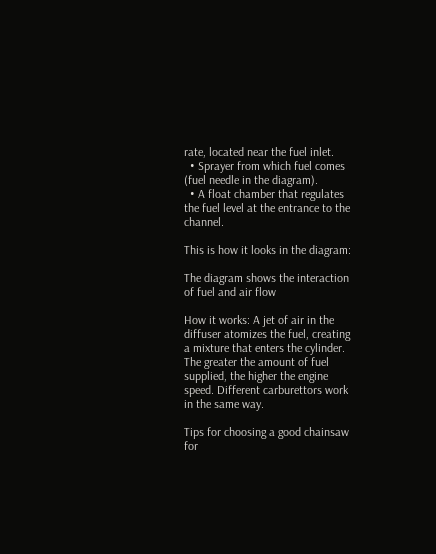rate, located near the fuel inlet.
  • Sprayer from which fuel comes (fuel needle in the diagram).
  • A float chamber that regulates the fuel level at the entrance to the channel.

This is how it looks in the diagram:

The diagram shows the interaction of fuel and air flow

How it works: A jet of air in the diffuser atomizes the fuel, creating a mixture that enters the cylinder. The greater the amount of fuel supplied, the higher the engine speed. Different carburettors work in the same way.

Tips for choosing a good chainsaw for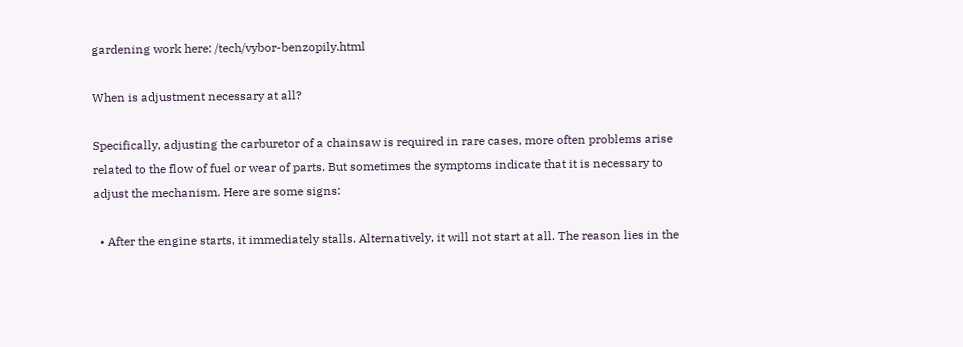gardening work here: /tech/vybor-benzopily.html

When is adjustment necessary at all?

Specifically, adjusting the carburetor of a chainsaw is required in rare cases, more often problems arise related to the flow of fuel or wear of parts. But sometimes the symptoms indicate that it is necessary to adjust the mechanism. Here are some signs:

  • After the engine starts, it immediately stalls. Alternatively, it will not start at all. The reason lies in the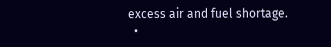excess air and fuel shortage.
  •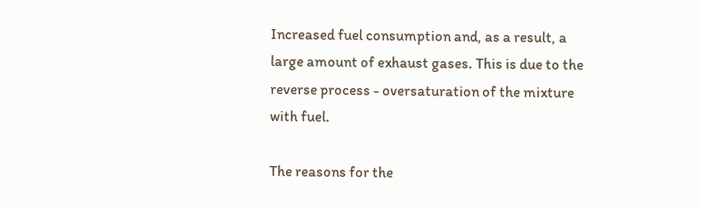Increased fuel consumption and, as a result, a large amount of exhaust gases. This is due to the reverse process - oversaturation of the mixture with fuel.

The reasons for the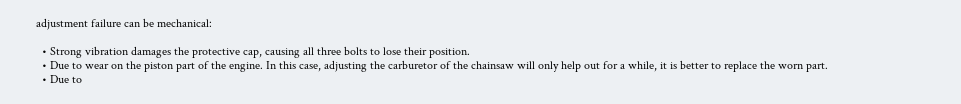adjustment failure can be mechanical:

  • Strong vibration damages the protective cap, causing all three bolts to lose their position.
  • Due to wear on the piston part of the engine. In this case, adjusting the carburetor of the chainsaw will only help out for a while, it is better to replace the worn part.
  • Due to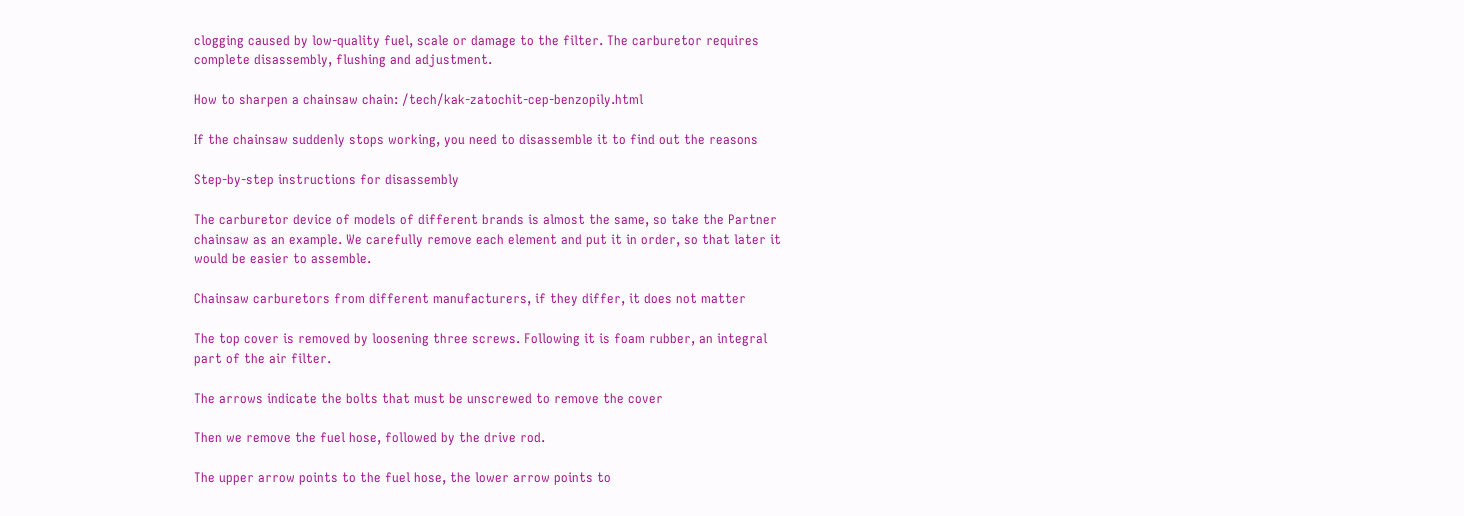clogging caused by low-quality fuel, scale or damage to the filter. The carburetor requires complete disassembly, flushing and adjustment.

How to sharpen a chainsaw chain: /tech/kak-zatochit-cep-benzopily.html

If the chainsaw suddenly stops working, you need to disassemble it to find out the reasons

Step-by-step instructions for disassembly

The carburetor device of models of different brands is almost the same, so take the Partner chainsaw as an example. We carefully remove each element and put it in order, so that later it would be easier to assemble.

Chainsaw carburetors from different manufacturers, if they differ, it does not matter

The top cover is removed by loosening three screws. Following it is foam rubber, an integral part of the air filter.

The arrows indicate the bolts that must be unscrewed to remove the cover

Then we remove the fuel hose, followed by the drive rod.

The upper arrow points to the fuel hose, the lower arrow points to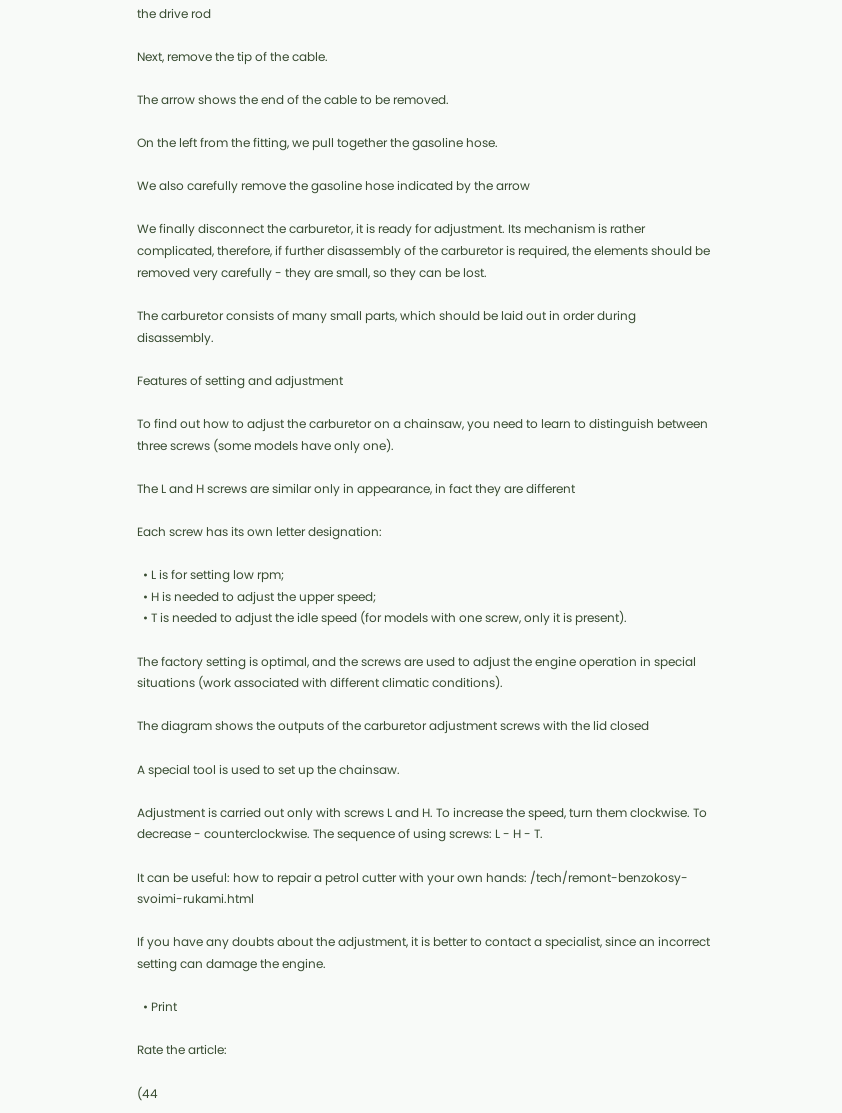the drive rod

Next, remove the tip of the cable.

The arrow shows the end of the cable to be removed.

On the left from the fitting, we pull together the gasoline hose.

We also carefully remove the gasoline hose indicated by the arrow

We finally disconnect the carburetor, it is ready for adjustment. Its mechanism is rather complicated, therefore, if further disassembly of the carburetor is required, the elements should be removed very carefully - they are small, so they can be lost.

The carburetor consists of many small parts, which should be laid out in order during disassembly.

Features of setting and adjustment

To find out how to adjust the carburetor on a chainsaw, you need to learn to distinguish between three screws (some models have only one).

The L and H screws are similar only in appearance, in fact they are different

Each screw has its own letter designation:

  • L is for setting low rpm;
  • H is needed to adjust the upper speed;
  • T is needed to adjust the idle speed (for models with one screw, only it is present).

The factory setting is optimal, and the screws are used to adjust the engine operation in special situations (work associated with different climatic conditions).

The diagram shows the outputs of the carburetor adjustment screws with the lid closed

A special tool is used to set up the chainsaw.

Adjustment is carried out only with screws L and H. To increase the speed, turn them clockwise. To decrease - counterclockwise. The sequence of using screws: L - H - T.

It can be useful: how to repair a petrol cutter with your own hands: /tech/remont-benzokosy-svoimi-rukami.html

If you have any doubts about the adjustment, it is better to contact a specialist, since an incorrect setting can damage the engine.

  • Print

Rate the article:

(44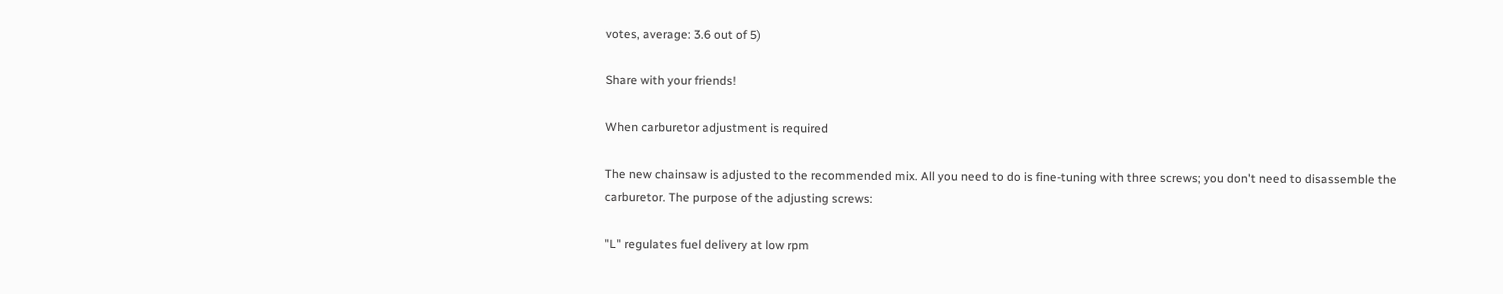votes, average: 3.6 out of 5)

Share with your friends!

When carburetor adjustment is required

The new chainsaw is adjusted to the recommended mix. All you need to do is fine-tuning with three screws; you don't need to disassemble the carburetor. The purpose of the adjusting screws:

"L" regulates fuel delivery at low rpm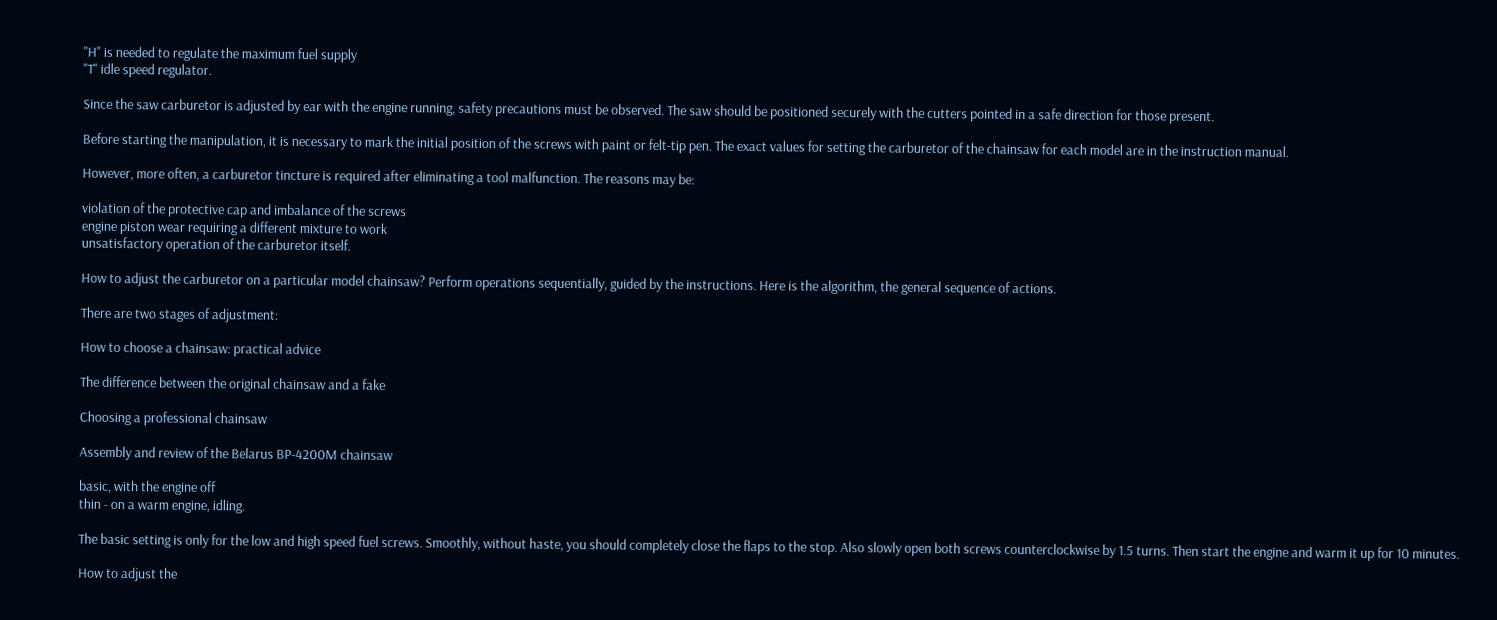"H" is needed to regulate the maximum fuel supply
"T" idle speed regulator.

Since the saw carburetor is adjusted by ear with the engine running, safety precautions must be observed. The saw should be positioned securely with the cutters pointed in a safe direction for those present.

Before starting the manipulation, it is necessary to mark the initial position of the screws with paint or felt-tip pen. The exact values for setting the carburetor of the chainsaw for each model are in the instruction manual.

However, more often, a carburetor tincture is required after eliminating a tool malfunction. The reasons may be:

violation of the protective cap and imbalance of the screws
engine piston wear requiring a different mixture to work
unsatisfactory operation of the carburetor itself.

How to adjust the carburetor on a particular model chainsaw? Perform operations sequentially, guided by the instructions. Here is the algorithm, the general sequence of actions.

There are two stages of adjustment:

How to choose a chainsaw: practical advice

The difference between the original chainsaw and a fake

Choosing a professional chainsaw

Assembly and review of the Belarus BP-4200M chainsaw

basic, with the engine off
thin - on a warm engine, idling.

The basic setting is only for the low and high speed fuel screws. Smoothly, without haste, you should completely close the flaps to the stop. Also slowly open both screws counterclockwise by 1.5 turns. Then start the engine and warm it up for 10 minutes.

How to adjust the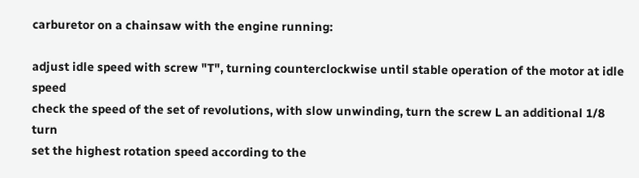carburetor on a chainsaw with the engine running:

adjust idle speed with screw "T", turning counterclockwise until stable operation of the motor at idle speed
check the speed of the set of revolutions, with slow unwinding, turn the screw L an additional 1/8 turn
set the highest rotation speed according to the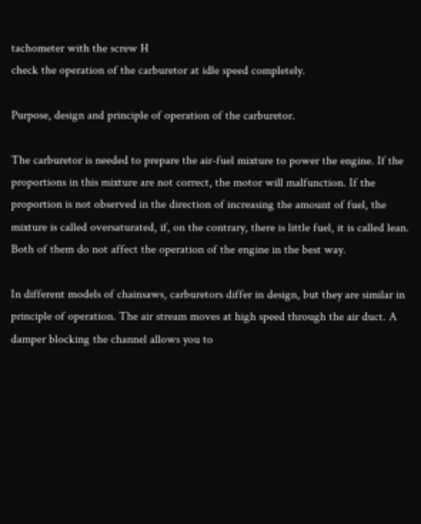tachometer with the screw H
check the operation of the carburetor at idle speed completely.

Purpose, design and principle of operation of the carburetor.

The carburetor is needed to prepare the air-fuel mixture to power the engine. If the proportions in this mixture are not correct, the motor will malfunction. If the proportion is not observed in the direction of increasing the amount of fuel, the mixture is called oversaturated, if, on the contrary, there is little fuel, it is called lean. Both of them do not affect the operation of the engine in the best way.

In different models of chainsaws, carburetors differ in design, but they are similar in principle of operation. The air stream moves at high speed through the air duct. A damper blocking the channel allows you to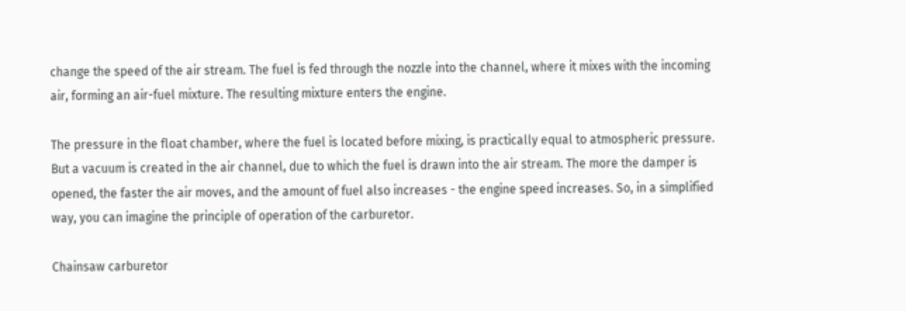change the speed of the air stream. The fuel is fed through the nozzle into the channel, where it mixes with the incoming air, forming an air-fuel mixture. The resulting mixture enters the engine.

The pressure in the float chamber, where the fuel is located before mixing, is practically equal to atmospheric pressure. But a vacuum is created in the air channel, due to which the fuel is drawn into the air stream. The more the damper is opened, the faster the air moves, and the amount of fuel also increases - the engine speed increases. So, in a simplified way, you can imagine the principle of operation of the carburetor.

Chainsaw carburetor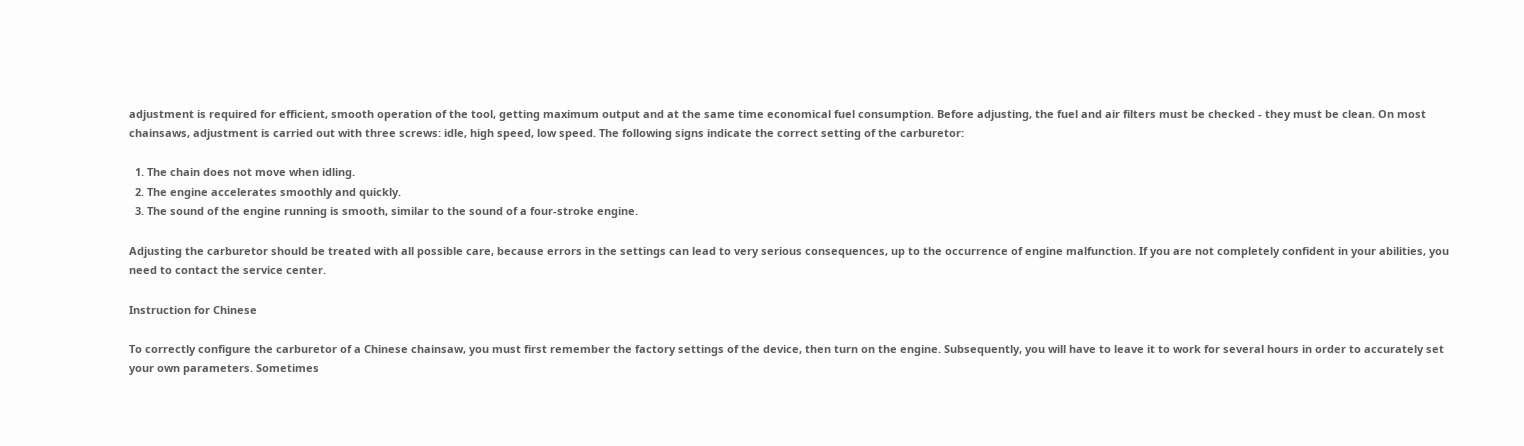adjustment is required for efficient, smooth operation of the tool, getting maximum output and at the same time economical fuel consumption. Before adjusting, the fuel and air filters must be checked - they must be clean. On most chainsaws, adjustment is carried out with three screws: idle, high speed, low speed. The following signs indicate the correct setting of the carburetor:

  1. The chain does not move when idling.
  2. The engine accelerates smoothly and quickly.
  3. The sound of the engine running is smooth, similar to the sound of a four-stroke engine.

Adjusting the carburetor should be treated with all possible care, because errors in the settings can lead to very serious consequences, up to the occurrence of engine malfunction. If you are not completely confident in your abilities, you need to contact the service center.

Instruction for Chinese

To correctly configure the carburetor of a Chinese chainsaw, you must first remember the factory settings of the device, then turn on the engine. Subsequently, you will have to leave it to work for several hours in order to accurately set your own parameters. Sometimes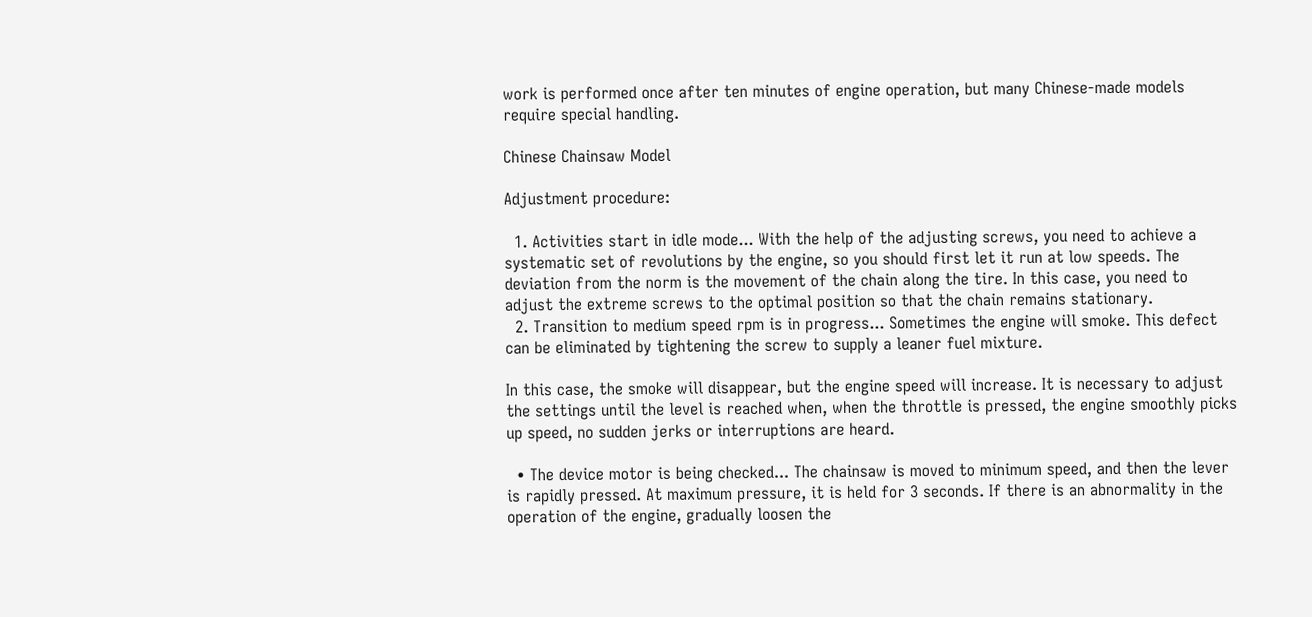work is performed once after ten minutes of engine operation, but many Chinese-made models require special handling.

Chinese Chainsaw Model

Adjustment procedure:

  1. Activities start in idle mode... With the help of the adjusting screws, you need to achieve a systematic set of revolutions by the engine, so you should first let it run at low speeds. The deviation from the norm is the movement of the chain along the tire. In this case, you need to adjust the extreme screws to the optimal position so that the chain remains stationary.
  2. Transition to medium speed rpm is in progress... Sometimes the engine will smoke. This defect can be eliminated by tightening the screw to supply a leaner fuel mixture.

In this case, the smoke will disappear, but the engine speed will increase. It is necessary to adjust the settings until the level is reached when, when the throttle is pressed, the engine smoothly picks up speed, no sudden jerks or interruptions are heard.

  • The device motor is being checked... The chainsaw is moved to minimum speed, and then the lever is rapidly pressed. At maximum pressure, it is held for 3 seconds. If there is an abnormality in the operation of the engine, gradually loosen the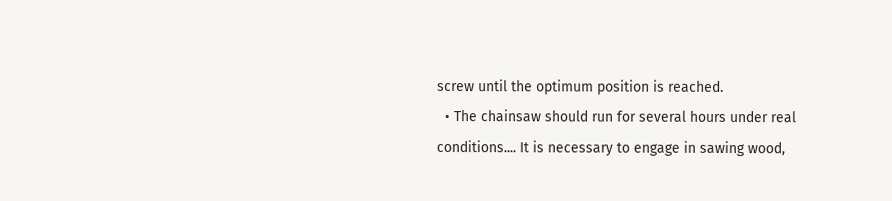screw until the optimum position is reached.
  • The chainsaw should run for several hours under real conditions.... It is necessary to engage in sawing wood,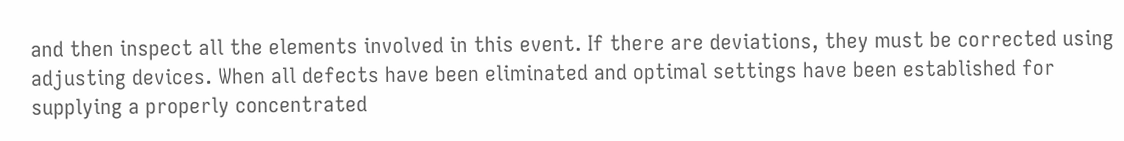and then inspect all the elements involved in this event. If there are deviations, they must be corrected using adjusting devices. When all defects have been eliminated and optimal settings have been established for supplying a properly concentrated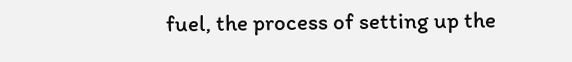fuel, the process of setting up the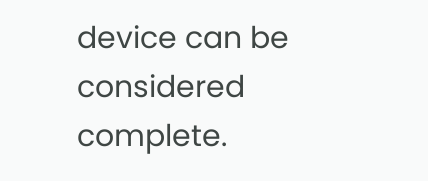device can be considered complete.